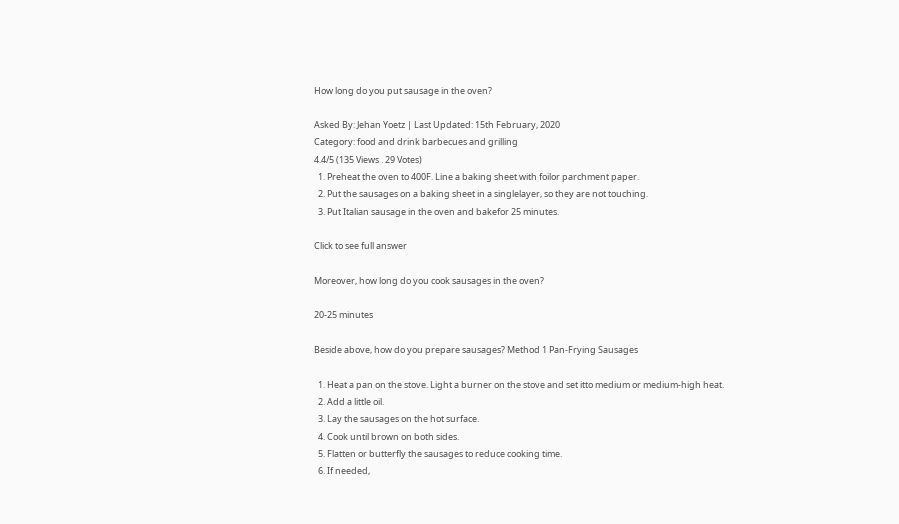How long do you put sausage in the oven?

Asked By: Jehan Yoetz | Last Updated: 15th February, 2020
Category: food and drink barbecues and grilling
4.4/5 (135 Views . 29 Votes)
  1. Preheat the oven to 400F. Line a baking sheet with foilor parchment paper.
  2. Put the sausages on a baking sheet in a singlelayer, so they are not touching.
  3. Put Italian sausage in the oven and bakefor 25 minutes.

Click to see full answer

Moreover, how long do you cook sausages in the oven?

20-25 minutes

Beside above, how do you prepare sausages? Method 1 Pan-Frying Sausages

  1. Heat a pan on the stove. Light a burner on the stove and set itto medium or medium-high heat.
  2. Add a little oil.
  3. Lay the sausages on the hot surface.
  4. Cook until brown on both sides.
  5. Flatten or butterfly the sausages to reduce cooking time.
  6. If needed,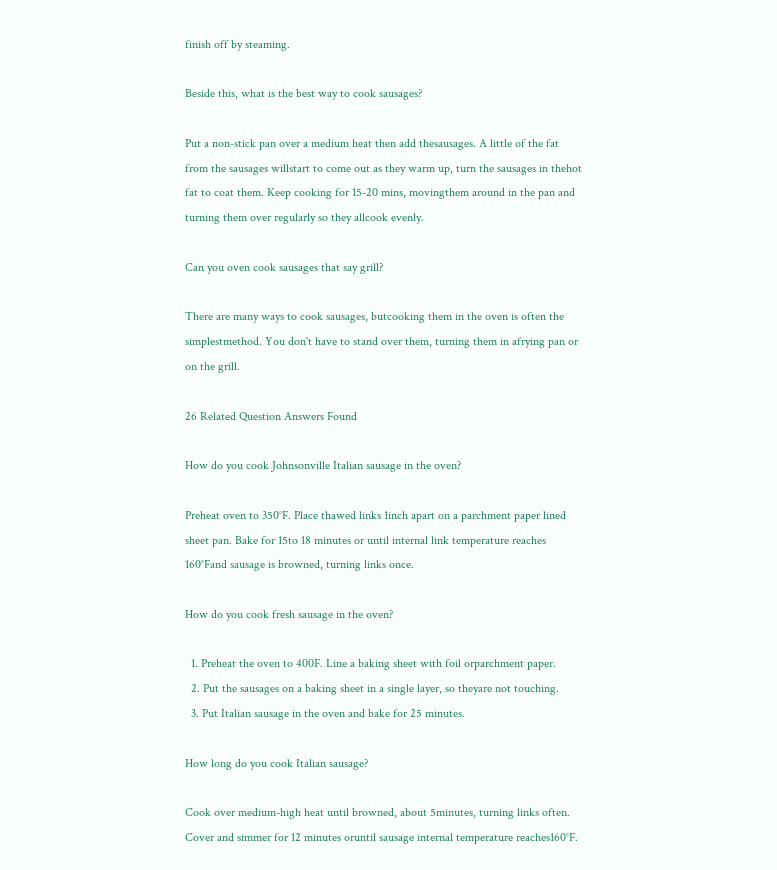finish off by steaming.

Beside this, what is the best way to cook sausages?

Put a non-stick pan over a medium heat then add thesausages. A little of the fat from the sausages willstart to come out as they warm up, turn the sausages in thehot fat to coat them. Keep cooking for 15-20 mins, movingthem around in the pan and turning them over regularly so they allcook evenly.

Can you oven cook sausages that say grill?

There are many ways to cook sausages, butcooking them in the oven is often the simplestmethod. You don't have to stand over them, turning them in afrying pan or on the grill.

26 Related Question Answers Found

How do you cook Johnsonville Italian sausage in the oven?

Preheat oven to 350°F. Place thawed links 1inch apart on a parchment paper lined sheet pan. Bake for 15to 18 minutes or until internal link temperature reaches 160°Fand sausage is browned, turning links once.

How do you cook fresh sausage in the oven?

  1. Preheat the oven to 400F. Line a baking sheet with foil orparchment paper.
  2. Put the sausages on a baking sheet in a single layer, so theyare not touching.
  3. Put Italian sausage in the oven and bake for 25 minutes.

How long do you cook Italian sausage?

Cook over medium-high heat until browned, about 5minutes, turning links often. Cover and simmer for 12 minutes oruntil sausage internal temperature reaches160°F.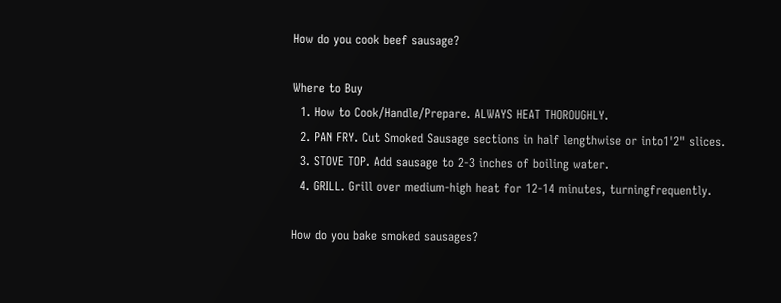How do you cook beef sausage?

Where to Buy
  1. How to Cook/Handle/Prepare. ALWAYS HEAT THOROUGHLY.
  2. PAN FRY. Cut Smoked Sausage sections in half lengthwise or into1'2" slices.
  3. STOVE TOP. Add sausage to 2-3 inches of boiling water.
  4. GRILL. Grill over medium-high heat for 12-14 minutes, turningfrequently.

How do you bake smoked sausages?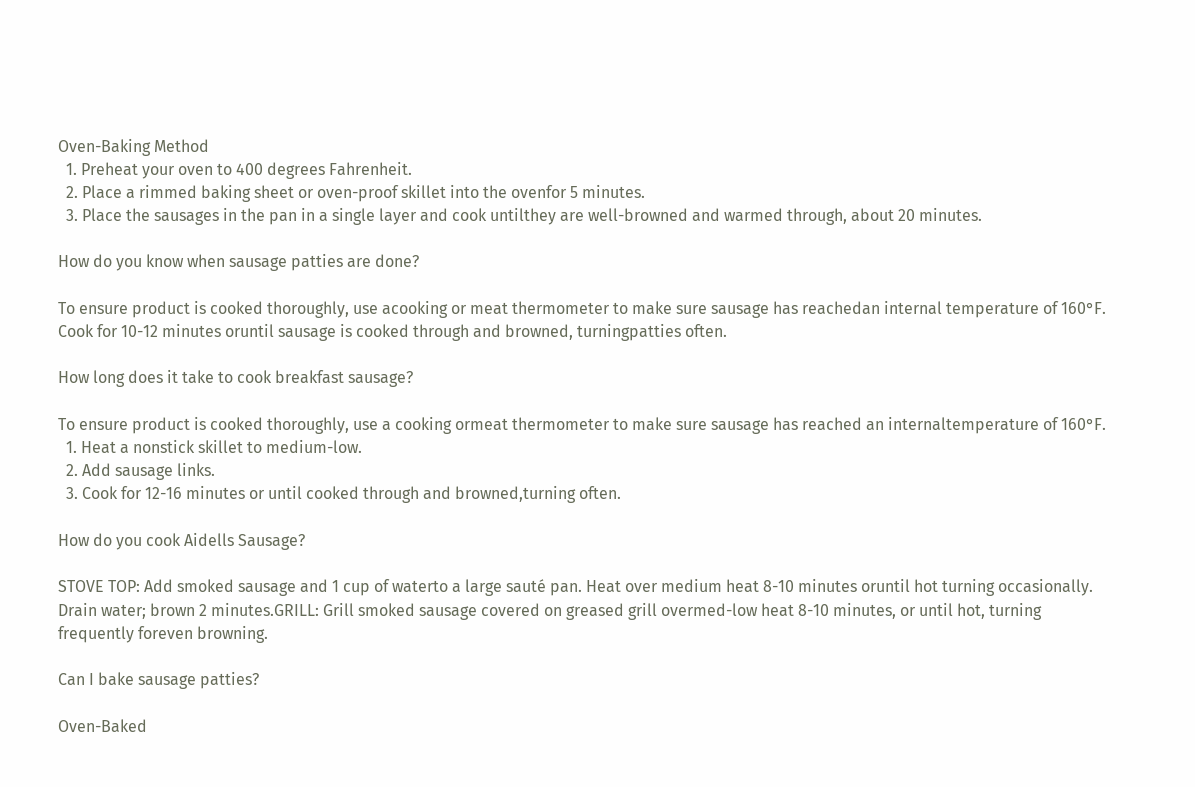Oven-Baking Method
  1. Preheat your oven to 400 degrees Fahrenheit.
  2. Place a rimmed baking sheet or oven-proof skillet into the ovenfor 5 minutes.
  3. Place the sausages in the pan in a single layer and cook untilthey are well-browned and warmed through, about 20 minutes.

How do you know when sausage patties are done?

To ensure product is cooked thoroughly, use acooking or meat thermometer to make sure sausage has reachedan internal temperature of 160°F. Cook for 10-12 minutes oruntil sausage is cooked through and browned, turningpatties often.

How long does it take to cook breakfast sausage?

To ensure product is cooked thoroughly, use a cooking ormeat thermometer to make sure sausage has reached an internaltemperature of 160°F.
  1. Heat a nonstick skillet to medium-low.
  2. Add sausage links.
  3. Cook for 12-16 minutes or until cooked through and browned,turning often.

How do you cook Aidells Sausage?

STOVE TOP: Add smoked sausage and 1 cup of waterto a large sauté pan. Heat over medium heat 8-10 minutes oruntil hot turning occasionally. Drain water; brown 2 minutes.GRILL: Grill smoked sausage covered on greased grill overmed-low heat 8-10 minutes, or until hot, turning frequently foreven browning.

Can I bake sausage patties?

Oven-Baked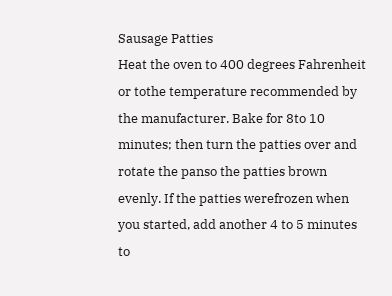Sausage Patties
Heat the oven to 400 degrees Fahrenheit or tothe temperature recommended by the manufacturer. Bake for 8to 10 minutes; then turn the patties over and rotate the panso the patties brown evenly. If the patties werefrozen when you started, add another 4 to 5 minutes to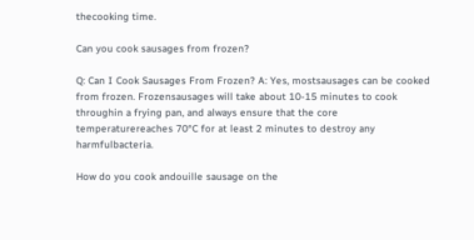thecooking time.

Can you cook sausages from frozen?

Q: Can I Cook Sausages From Frozen? A: Yes, mostsausages can be cooked from frozen. Frozensausages will take about 10-15 minutes to cook throughin a frying pan, and always ensure that the core temperaturereaches 70°C for at least 2 minutes to destroy any harmfulbacteria.

How do you cook andouille sausage on the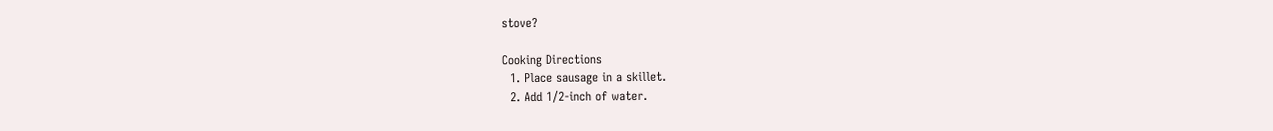stove?

Cooking Directions
  1. Place sausage in a skillet.
  2. Add 1/2-inch of water.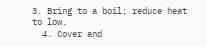3. Bring to a boil; reduce heat to low.
  4. Cover and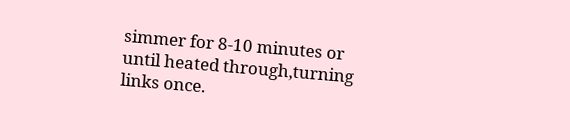simmer for 8-10 minutes or until heated through,turning links once.